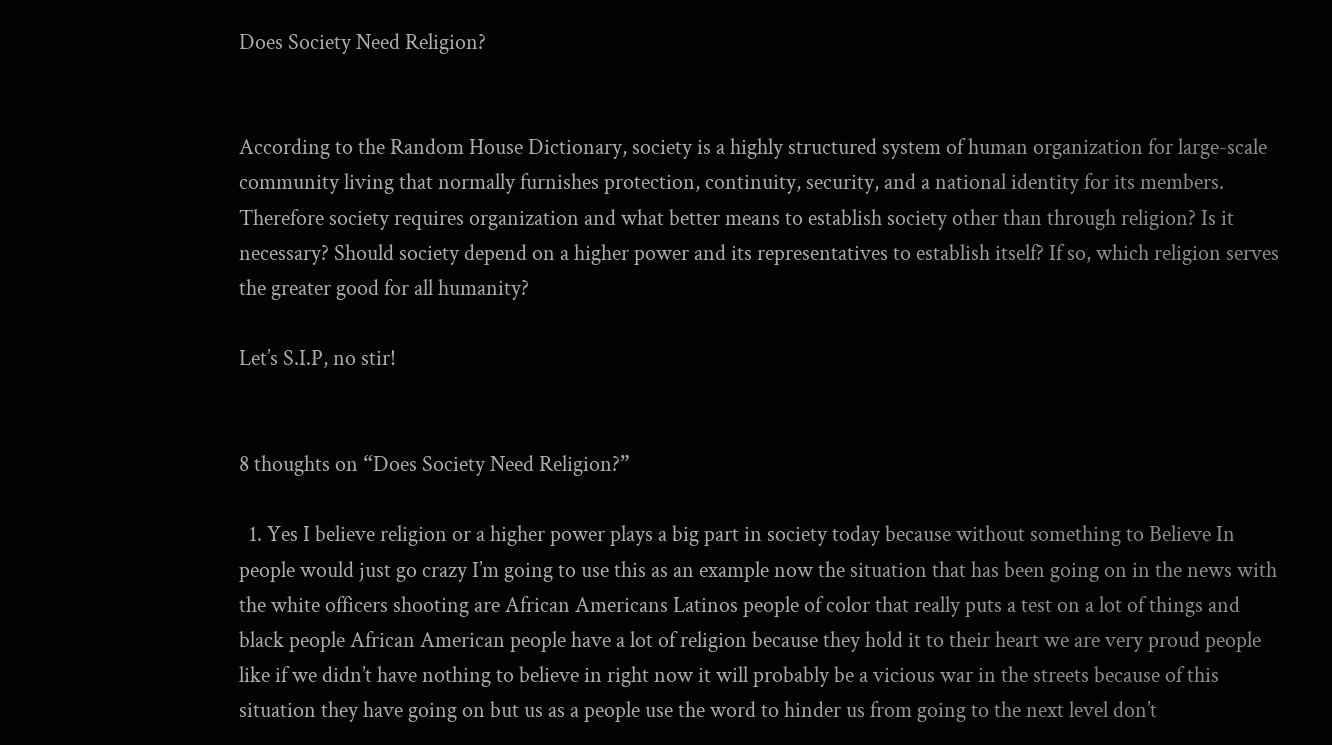Does Society Need Religion?


According to the Random House Dictionary, society is a highly structured system of human organization for large-scale community living that normally furnishes protection, continuity, security, and a national identity for its members. Therefore society requires organization and what better means to establish society other than through religion? Is it necessary? Should society depend on a higher power and its representatives to establish itself? If so, which religion serves the greater good for all humanity?

Let’s S.I.P, no stir!


8 thoughts on “Does Society Need Religion?”

  1. Yes I believe religion or a higher power plays a big part in society today because without something to Believe In people would just go crazy I’m going to use this as an example now the situation that has been going on in the news with the white officers shooting are African Americans Latinos people of color that really puts a test on a lot of things and black people African American people have a lot of religion because they hold it to their heart we are very proud people like if we didn’t have nothing to believe in right now it will probably be a vicious war in the streets because of this situation they have going on but us as a people use the word to hinder us from going to the next level don’t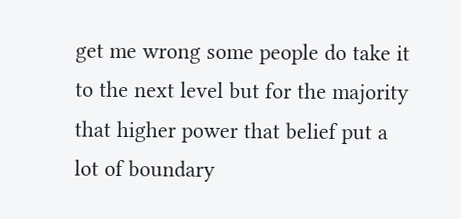get me wrong some people do take it to the next level but for the majority that higher power that belief put a lot of boundary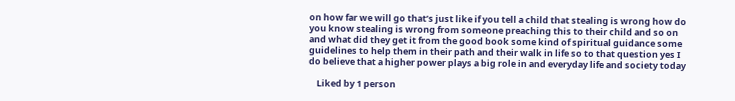on how far we will go that’s just like if you tell a child that stealing is wrong how do you know stealing is wrong from someone preaching this to their child and so on and what did they get it from the good book some kind of spiritual guidance some guidelines to help them in their path and their walk in life so to that question yes I do believe that a higher power plays a big role in and everyday life and society today

    Liked by 1 person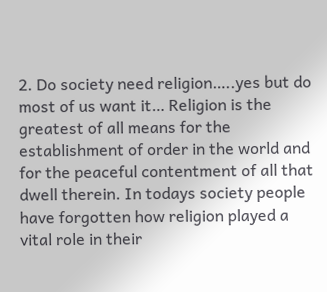2. Do society need religion…..yes but do most of us want it… Religion is the greatest of all means for the establishment of order in the world and for the peaceful contentment of all that dwell therein. In todays society people have forgotten how religion played a vital role in their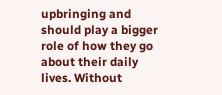upbringing and should play a bigger role of how they go about their daily lives. Without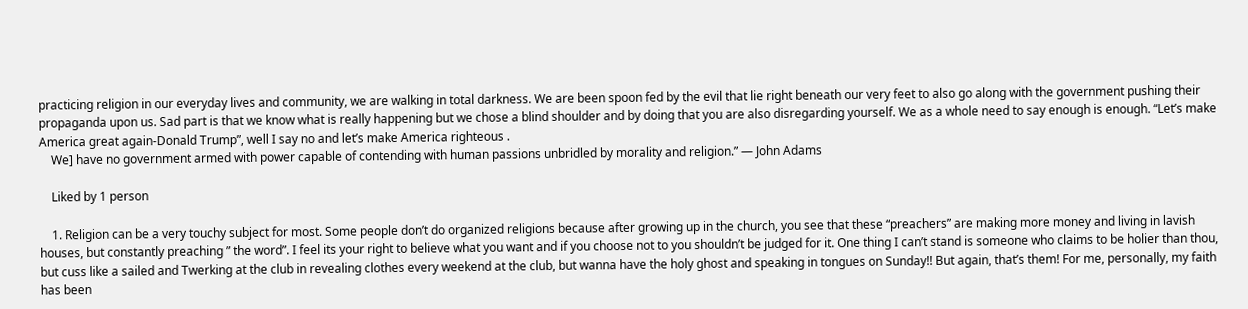practicing religion in our everyday lives and community, we are walking in total darkness. We are been spoon fed by the evil that lie right beneath our very feet to also go along with the government pushing their propaganda upon us. Sad part is that we know what is really happening but we chose a blind shoulder and by doing that you are also disregarding yourself. We as a whole need to say enough is enough. “Let’s make America great again-Donald Trump”, well I say no and let’s make America righteous .
    We] have no government armed with power capable of contending with human passions unbridled by morality and religion.” — John Adams

    Liked by 1 person

    1. Religion can be a very touchy subject for most. Some people don’t do organized religions because after growing up in the church, you see that these “preachers” are making more money and living in lavish houses, but constantly preaching ” the word”. I feel its your right to believe what you want and if you choose not to you shouldn’t be judged for it. One thing I can’t stand is someone who claims to be holier than thou, but cuss like a sailed and Twerking at the club in revealing clothes every weekend at the club, but wanna have the holy ghost and speaking in tongues on Sunday!! But again, that’s them! For me, personally, my faith has been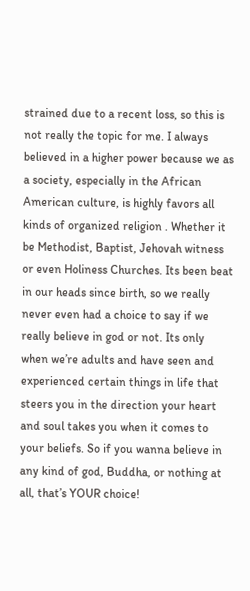strained due to a recent loss, so this is not really the topic for me. I always believed in a higher power because we as a society, especially in the African American culture, is highly favors all kinds of organized religion . Whether it be Methodist, Baptist, Jehovah witness or even Holiness Churches. Its been beat in our heads since birth, so we really never even had a choice to say if we really believe in god or not. Its only when we’re adults and have seen and experienced certain things in life that steers you in the direction your heart and soul takes you when it comes to your beliefs. So if you wanna believe in any kind of god, Buddha, or nothing at all, that’s YOUR choice!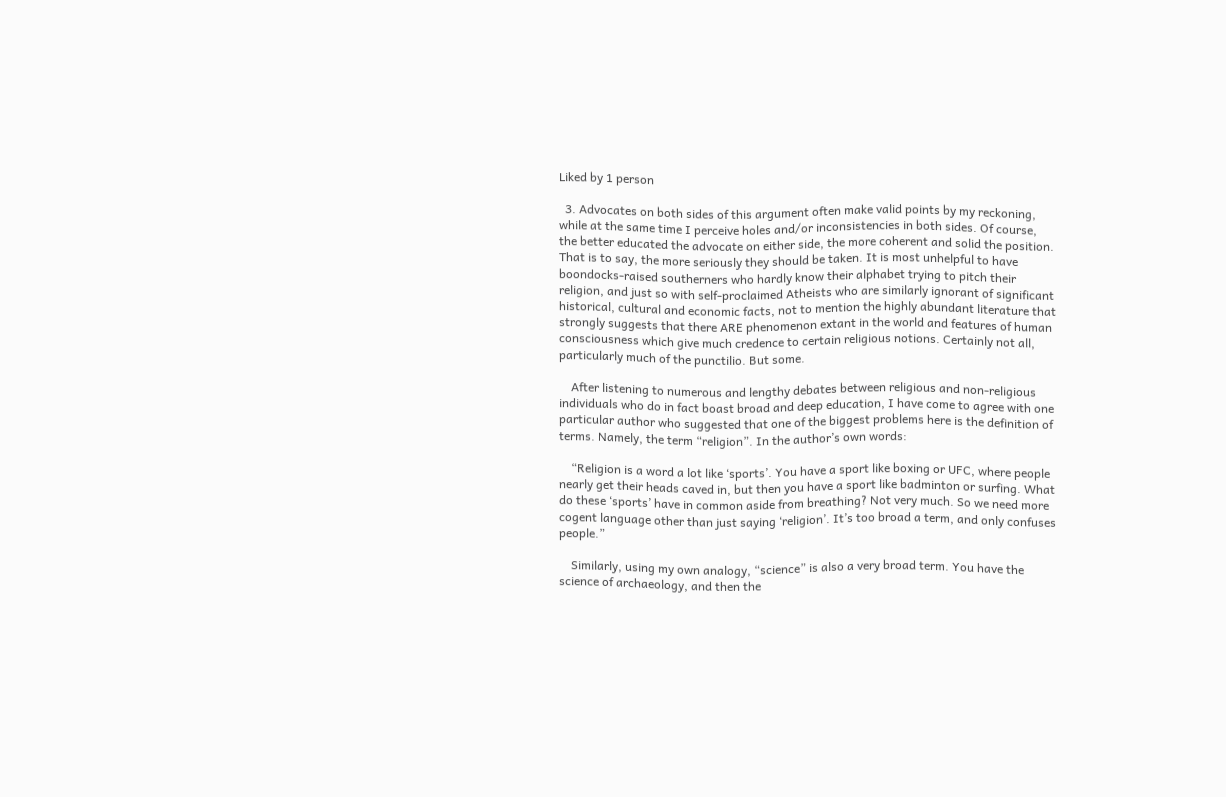Liked by 1 person

  3. Advocates on both sides of this argument often make valid points by my reckoning, while at the same time I perceive holes and/or inconsistencies in both sides. Of course, the better educated the advocate on either side, the more coherent and solid the position. That is to say, the more seriously they should be taken. It is most unhelpful to have boondocks-raised southerners who hardly know their alphabet trying to pitch their religion, and just so with self-proclaimed Atheists who are similarly ignorant of significant historical, cultural and economic facts, not to mention the highly abundant literature that strongly suggests that there ARE phenomenon extant in the world and features of human consciousness which give much credence to certain religious notions. Certainly not all, particularly much of the punctilio. But some.

    After listening to numerous and lengthy debates between religious and non-religious individuals who do in fact boast broad and deep education, I have come to agree with one particular author who suggested that one of the biggest problems here is the definition of terms. Namely, the term “religion”. In the author’s own words:

    “Religion is a word a lot like ‘sports’. You have a sport like boxing or UFC, where people nearly get their heads caved in, but then you have a sport like badminton or surfing. What do these ‘sports’ have in common aside from breathing? Not very much. So we need more cogent language other than just saying ‘religion’. It’s too broad a term, and only confuses people.”

    Similarly, using my own analogy, “science” is also a very broad term. You have the science of archaeology, and then the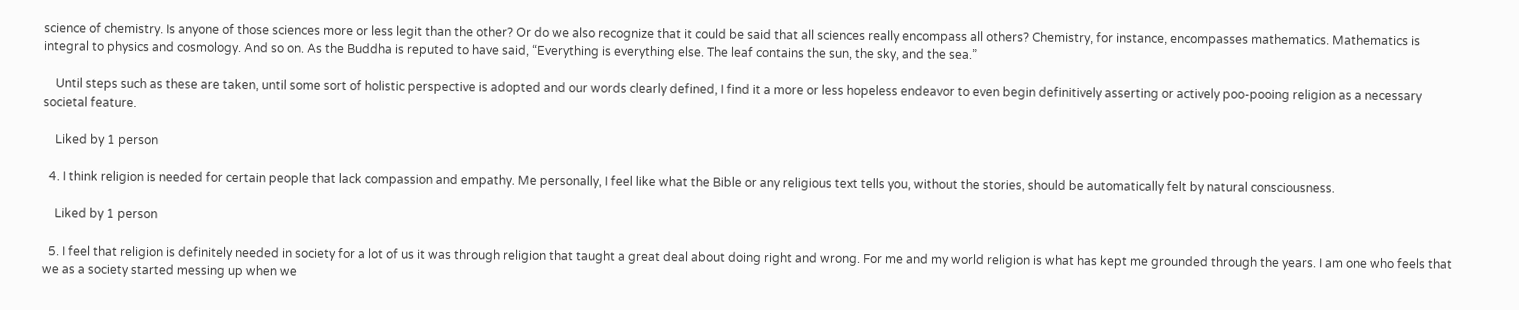science of chemistry. Is anyone of those sciences more or less legit than the other? Or do we also recognize that it could be said that all sciences really encompass all others? Chemistry, for instance, encompasses mathematics. Mathematics is integral to physics and cosmology. And so on. As the Buddha is reputed to have said, “Everything is everything else. The leaf contains the sun, the sky, and the sea.”

    Until steps such as these are taken, until some sort of holistic perspective is adopted and our words clearly defined, I find it a more or less hopeless endeavor to even begin definitively asserting or actively poo-pooing religion as a necessary societal feature.

    Liked by 1 person

  4. I think religion is needed for certain people that lack compassion and empathy. Me personally, I feel like what the Bible or any religious text tells you, without the stories, should be automatically felt by natural consciousness.

    Liked by 1 person

  5. I feel that religion is definitely needed in society for a lot of us it was through religion that taught a great deal about doing right and wrong. For me and my world religion is what has kept me grounded through the years. I am one who feels that we as a society started messing up when we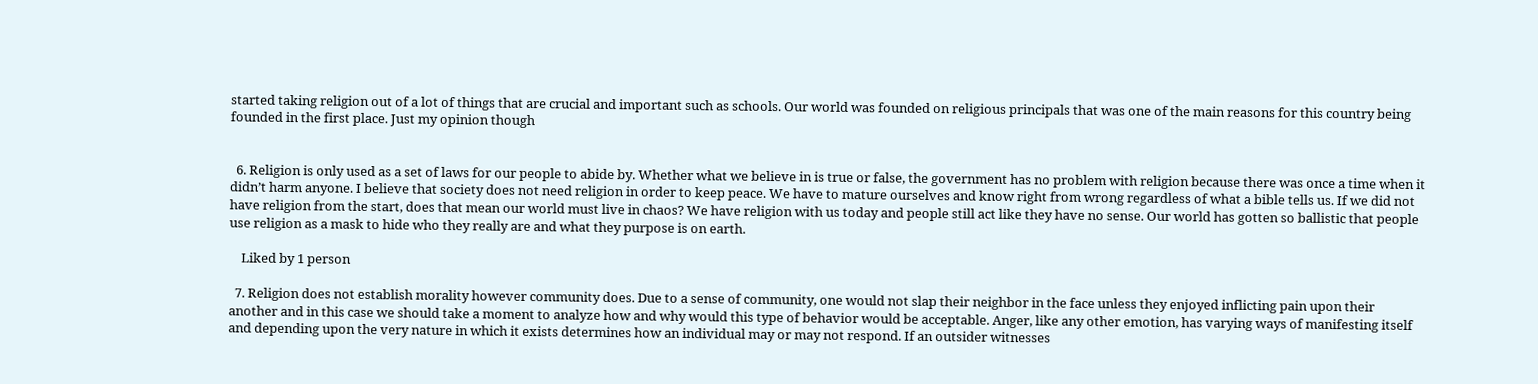started taking religion out of a lot of things that are crucial and important such as schools. Our world was founded on religious principals that was one of the main reasons for this country being founded in the first place. Just my opinion though


  6. Religion is only used as a set of laws for our people to abide by. Whether what we believe in is true or false, the government has no problem with religion because there was once a time when it didn’t harm anyone. I believe that society does not need religion in order to keep peace. We have to mature ourselves and know right from wrong regardless of what a bible tells us. If we did not have religion from the start, does that mean our world must live in chaos? We have religion with us today and people still act like they have no sense. Our world has gotten so ballistic that people use religion as a mask to hide who they really are and what they purpose is on earth.

    Liked by 1 person

  7. Religion does not establish morality however community does. Due to a sense of community, one would not slap their neighbor in the face unless they enjoyed inflicting pain upon their another and in this case we should take a moment to analyze how and why would this type of behavior would be acceptable. Anger, like any other emotion, has varying ways of manifesting itself and depending upon the very nature in which it exists determines how an individual may or may not respond. If an outsider witnesses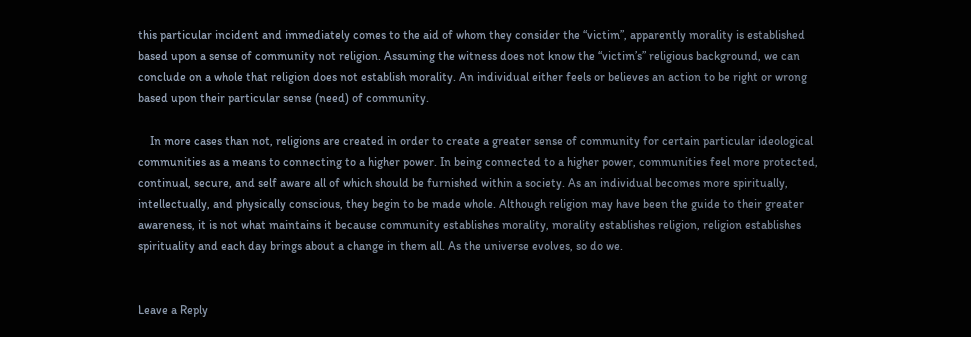this particular incident and immediately comes to the aid of whom they consider the “victim”, apparently morality is established based upon a sense of community not religion. Assuming the witness does not know the “victim’s” religious background, we can conclude on a whole that religion does not establish morality. An individual either feels or believes an action to be right or wrong based upon their particular sense (need) of community.

    In more cases than not, religions are created in order to create a greater sense of community for certain particular ideological communities as a means to connecting to a higher power. In being connected to a higher power, communities feel more protected, continual, secure, and self aware all of which should be furnished within a society. As an individual becomes more spiritually, intellectually, and physically conscious, they begin to be made whole. Although religion may have been the guide to their greater awareness, it is not what maintains it because community establishes morality, morality establishes religion, religion establishes spirituality and each day brings about a change in them all. As the universe evolves, so do we.


Leave a Reply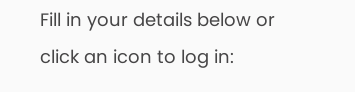Fill in your details below or click an icon to log in: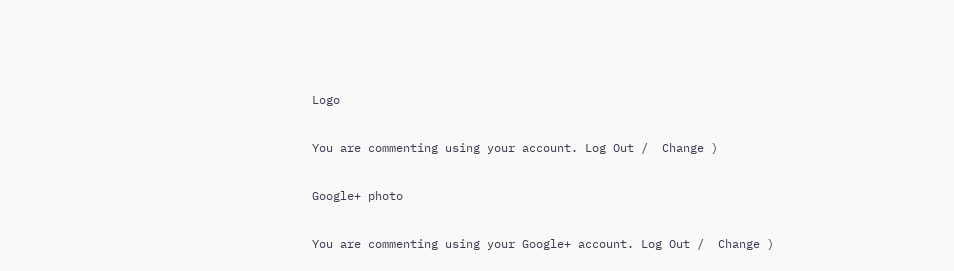Logo

You are commenting using your account. Log Out /  Change )

Google+ photo

You are commenting using your Google+ account. Log Out /  Change )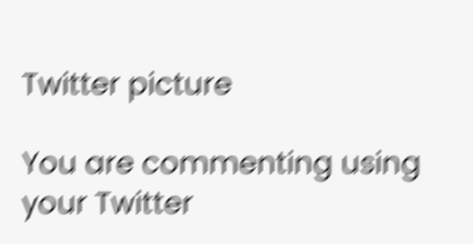Twitter picture

You are commenting using your Twitter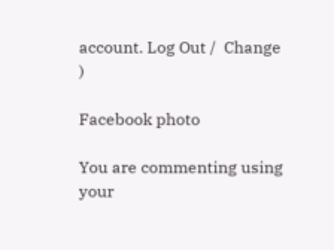account. Log Out /  Change )

Facebook photo

You are commenting using your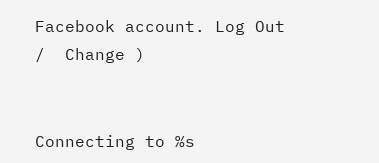Facebook account. Log Out /  Change )


Connecting to %s